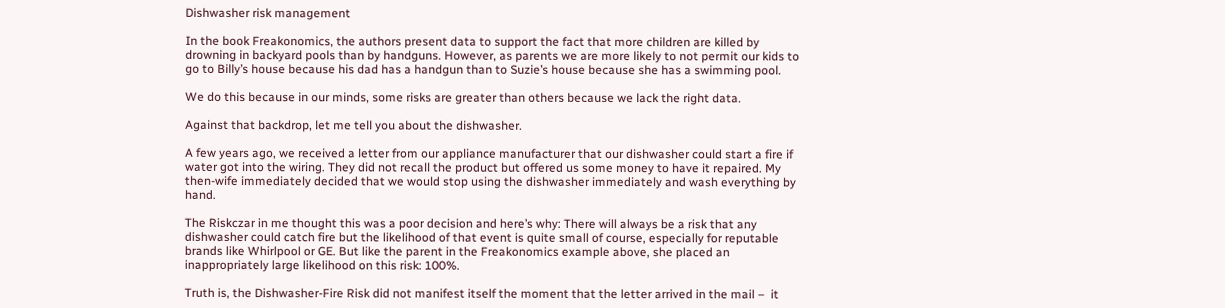Dishwasher risk management

In the book Freakonomics, the authors present data to support the fact that more children are killed by drowning in backyard pools than by handguns. However, as parents we are more likely to not permit our kids to go to Billy’s house because his dad has a handgun than to Suzie’s house because she has a swimming pool.

We do this because in our minds, some risks are greater than others because we lack the right data.

Against that backdrop, let me tell you about the dishwasher.

A few years ago, we received a letter from our appliance manufacturer that our dishwasher could start a fire if water got into the wiring. They did not recall the product but offered us some money to have it repaired. My then-wife immediately decided that we would stop using the dishwasher immediately and wash everything by hand.

The Riskczar in me thought this was a poor decision and here’s why: There will always be a risk that any dishwasher could catch fire but the likelihood of that event is quite small of course, especially for reputable brands like Whirlpool or GE. But like the parent in the Freakonomics example above, she placed an inappropriately large likelihood on this risk: 100%.

Truth is, the Dishwasher-Fire Risk did not manifest itself the moment that the letter arrived in the mail –  it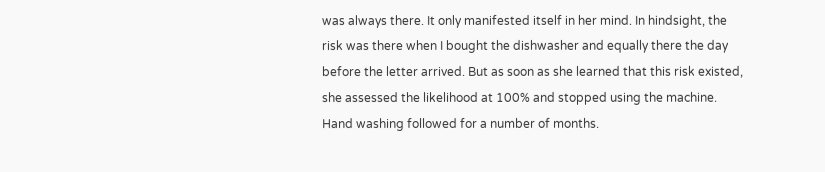was always there. It only manifested itself in her mind. In hindsight, the risk was there when I bought the dishwasher and equally there the day before the letter arrived. But as soon as she learned that this risk existed, she assessed the likelihood at 100% and stopped using the machine. Hand washing followed for a number of months.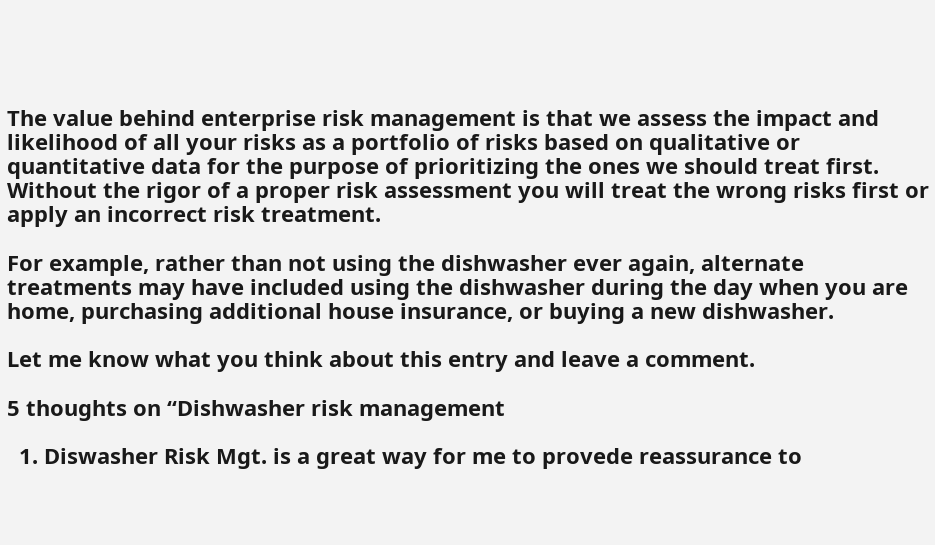The value behind enterprise risk management is that we assess the impact and likelihood of all your risks as a portfolio of risks based on qualitative or quantitative data for the purpose of prioritizing the ones we should treat first. Without the rigor of a proper risk assessment you will treat the wrong risks first or apply an incorrect risk treatment.

For example, rather than not using the dishwasher ever again, alternate treatments may have included using the dishwasher during the day when you are home, purchasing additional house insurance, or buying a new dishwasher.

Let me know what you think about this entry and leave a comment.

5 thoughts on “Dishwasher risk management

  1. Diswasher Risk Mgt. is a great way for me to provede reassurance to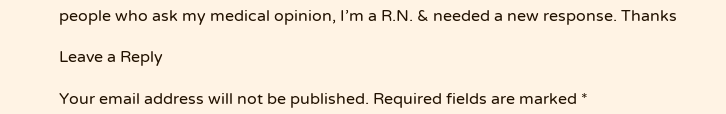people who ask my medical opinion, I’m a R.N. & needed a new response. Thanks

Leave a Reply

Your email address will not be published. Required fields are marked *